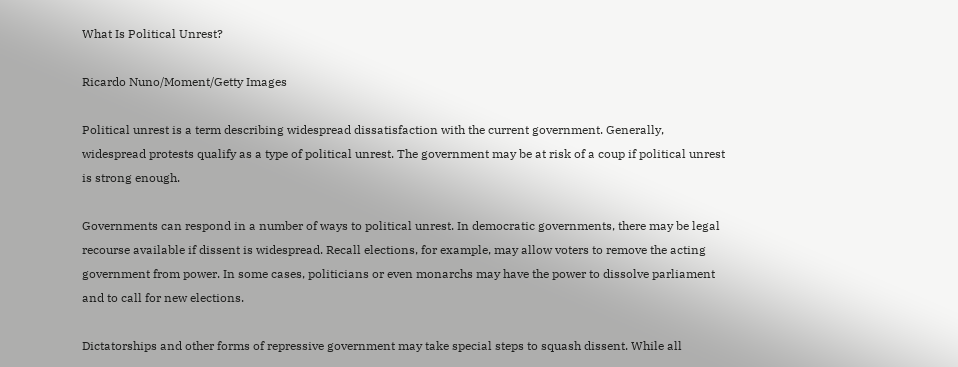What Is Political Unrest?

Ricardo Nuno/Moment/Getty Images

Political unrest is a term describing widespread dissatisfaction with the current government. Generally, widespread protests qualify as a type of political unrest. The government may be at risk of a coup if political unrest is strong enough.

Governments can respond in a number of ways to political unrest. In democratic governments, there may be legal recourse available if dissent is widespread. Recall elections, for example, may allow voters to remove the acting government from power. In some cases, politicians or even monarchs may have the power to dissolve parliament and to call for new elections.

Dictatorships and other forms of repressive government may take special steps to squash dissent. While all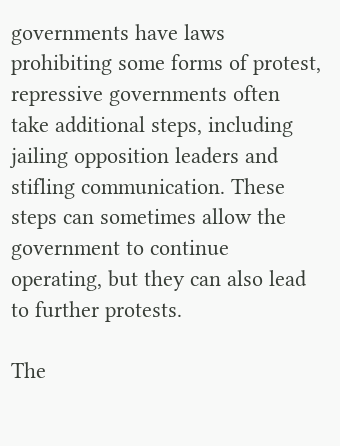governments have laws prohibiting some forms of protest, repressive governments often take additional steps, including jailing opposition leaders and stifling communication. These steps can sometimes allow the government to continue operating, but they can also lead to further protests.

The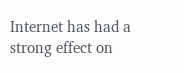Internet has had a strong effect on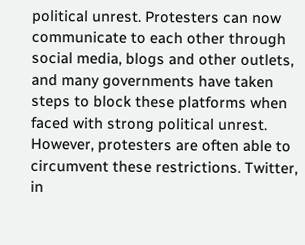political unrest. Protesters can now communicate to each other through social media, blogs and other outlets, and many governments have taken steps to block these platforms when faced with strong political unrest. However, protesters are often able to circumvent these restrictions. Twitter, in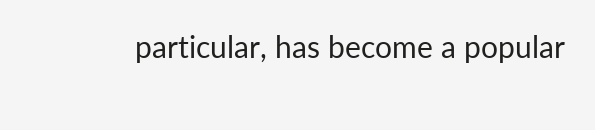particular, has become a popular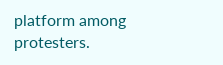platform among protesters.